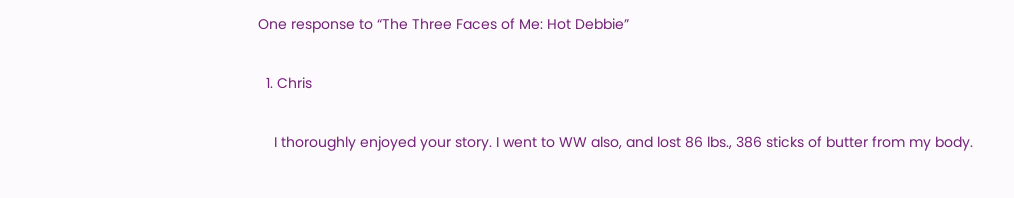One response to “The Three Faces of Me: Hot Debbie”

  1. Chris

    I thoroughly enjoyed your story. I went to WW also, and lost 86 lbs., 386 sticks of butter from my body.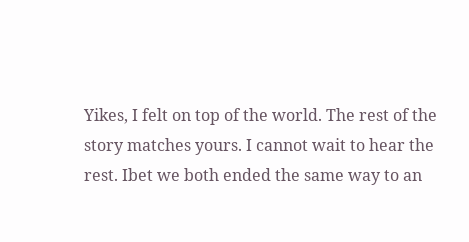Yikes, I felt on top of the world. The rest of the story matches yours. I cannot wait to hear the rest. Ibet we both ended the same way to an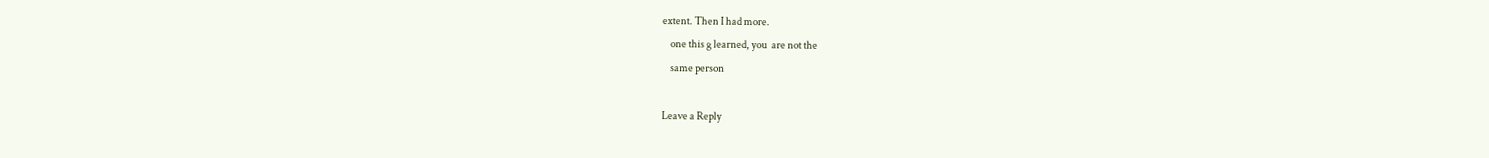extent. Then I had more.
    one this g learned, you  are not the
    same person

Leave a Reply